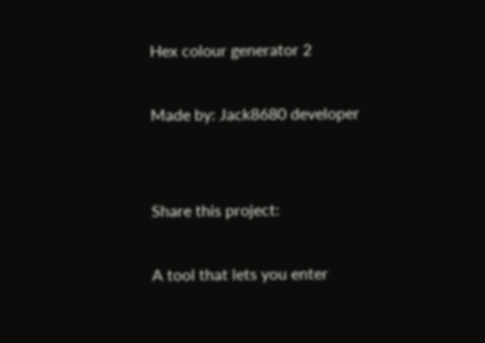Hex colour generator 2

Made by: Jack8680 developer


Share this project:

A tool that lets you enter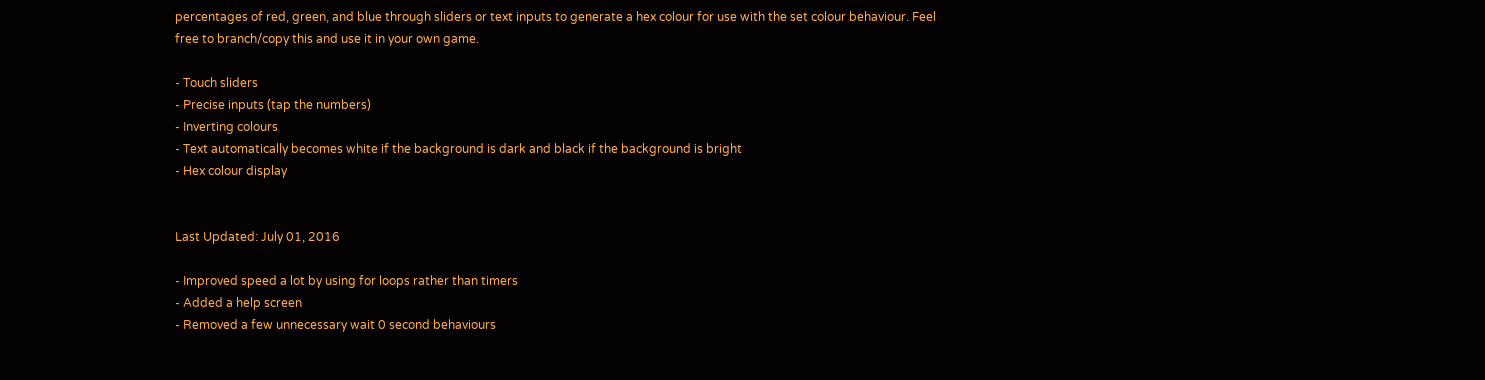percentages of red, green, and blue through sliders or text inputs to generate a hex colour for use with the set colour behaviour. Feel free to branch/copy this and use it in your own game.

- Touch sliders
- Precise inputs (tap the numbers)
- Inverting colours
- Text automatically becomes white if the background is dark and black if the background is bright
- Hex colour display


Last Updated: July 01, 2016

- Improved speed a lot by using for loops rather than timers
- Added a help screen
- Removed a few unnecessary wait 0 second behaviours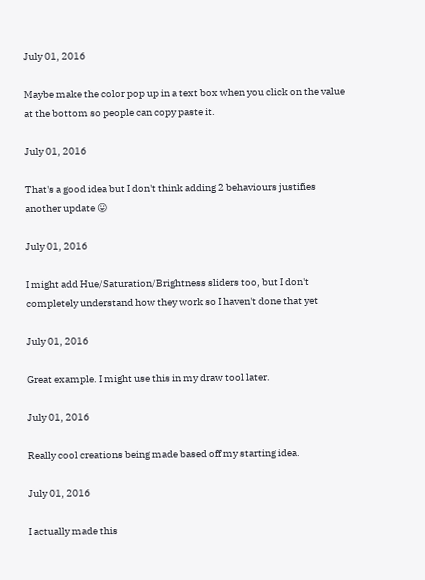July 01, 2016

Maybe make the color pop up in a text box when you click on the value at the bottom so people can copy paste it.

July 01, 2016

That's a good idea but I don't think adding 2 behaviours justifies another update 😛

July 01, 2016

I might add Hue/Saturation/Brightness sliders too, but I don't completely understand how they work so I haven't done that yet

July 01, 2016

Great example. I might use this in my draw tool later.

July 01, 2016

Really cool creations being made based off my starting idea.

July 01, 2016

I actually made this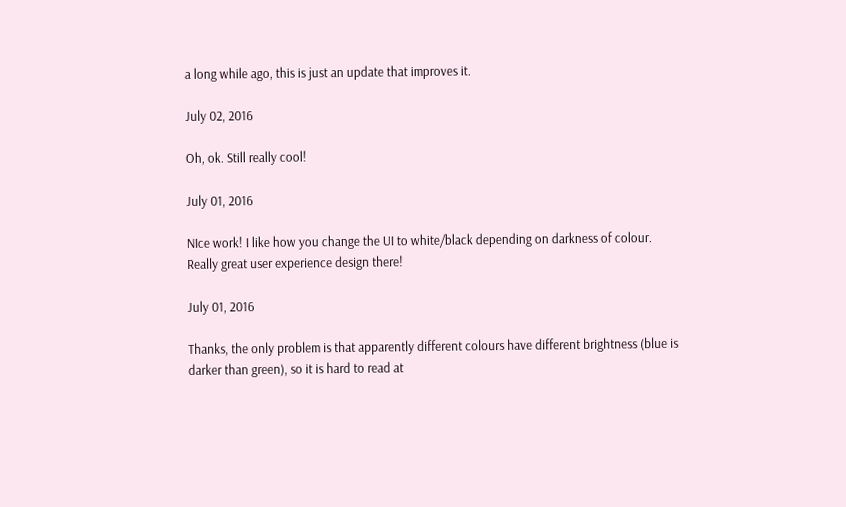a long while ago, this is just an update that improves it.

July 02, 2016

Oh, ok. Still really cool!

July 01, 2016

NIce work! I like how you change the UI to white/black depending on darkness of colour. Really great user experience design there!

July 01, 2016

Thanks, the only problem is that apparently different colours have different brightness (blue is darker than green), so it is hard to read at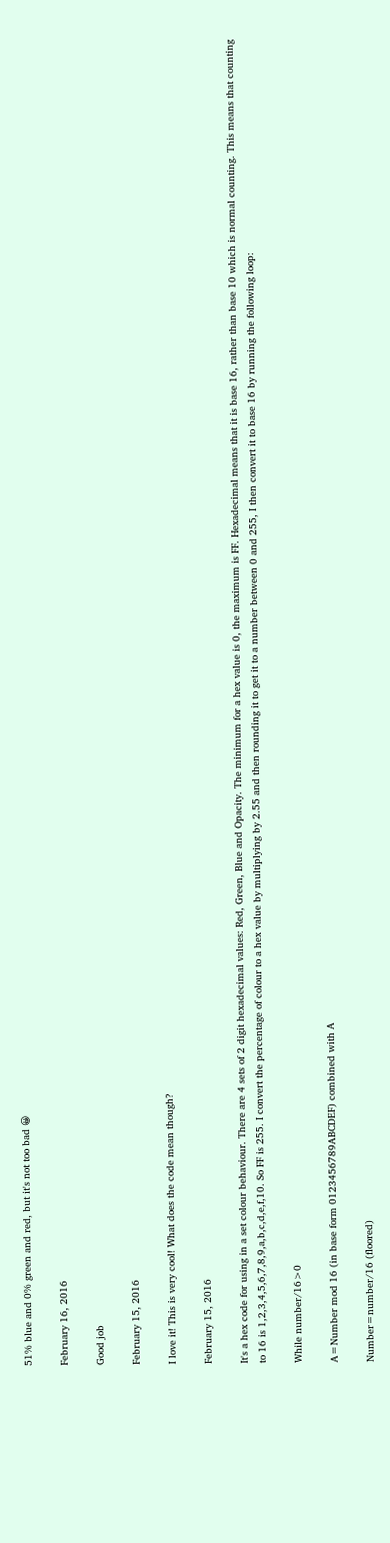51% blue and 0% green and red, but it's not too bad 😀

February 16, 2016

Good job

February 15, 2016

I love it! This is very cool! What does the code mean though?

February 15, 2016

It's a hex code for using in a set colour behaviour. There are 4 sets of 2 digit hexadecimal values: Red, Green, Blue and Opacity. The minimum for a hex value is 0, the maximum is FF. Hexadecimal means that it is base 16, rather than base 10 which is normal counting. This means that counting to 16 is 1,2,3,4,5,6,7,8,9,a,b,c,d,e,f,10. So FF is 255. I convert the percentage of colour to a hex value by multiplying by 2.55 and then rounding it to get it to a number between 0 and 255, I then convert it to base 16 by running the following loop:

While number/16>0

A=Number mod 16 (in base form 0123456789ABCDEF) combined with A

Number=number/16 (floored)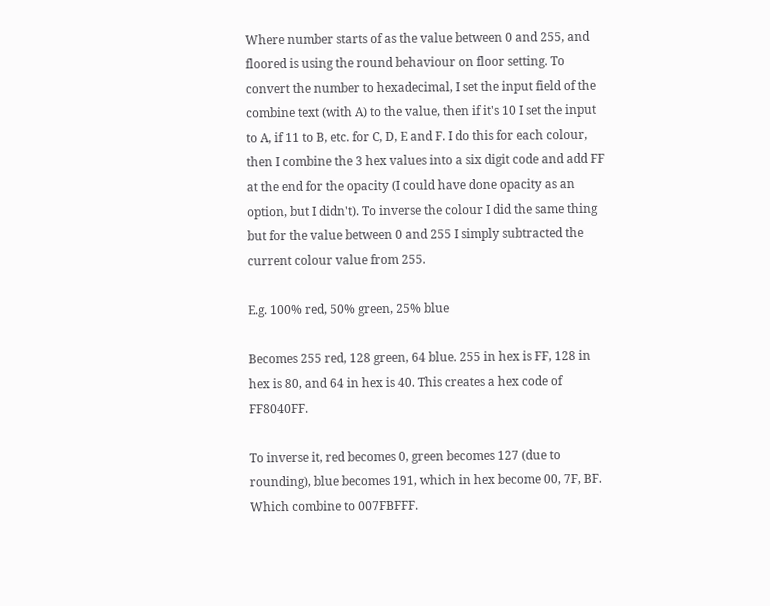Where number starts of as the value between 0 and 255, and floored is using the round behaviour on floor setting. To convert the number to hexadecimal, I set the input field of the combine text (with A) to the value, then if it's 10 I set the input to A, if 11 to B, etc. for C, D, E and F. I do this for each colour, then I combine the 3 hex values into a six digit code and add FF at the end for the opacity (I could have done opacity as an option, but I didn't). To inverse the colour I did the same thing but for the value between 0 and 255 I simply subtracted the current colour value from 255.

E.g. 100% red, 50% green, 25% blue

Becomes 255 red, 128 green, 64 blue. 255 in hex is FF, 128 in hex is 80, and 64 in hex is 40. This creates a hex code of FF8040FF.

To inverse it, red becomes 0, green becomes 127 (due to rounding), blue becomes 191, which in hex become 00, 7F, BF. Which combine to 007FBFFF.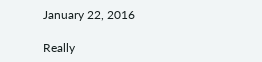January 22, 2016

Really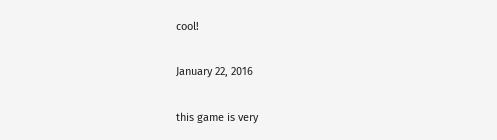cool!

January 22, 2016

this game is very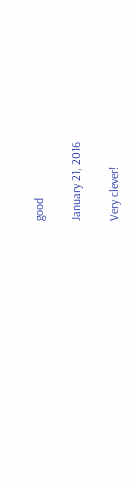good

January 21, 2016

Very clever!